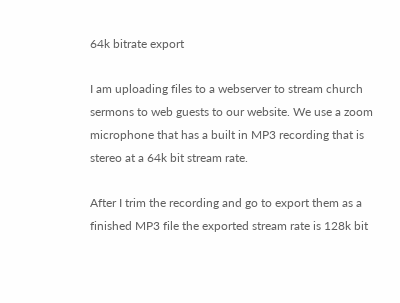64k bitrate export

I am uploading files to a webserver to stream church sermons to web guests to our website. We use a zoom microphone that has a built in MP3 recording that is stereo at a 64k bit stream rate.

After I trim the recording and go to export them as a finished MP3 file the exported stream rate is 128k bit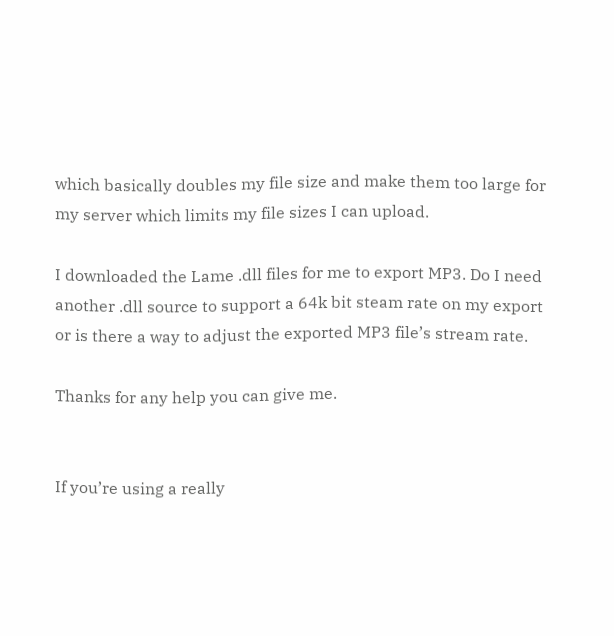which basically doubles my file size and make them too large for my server which limits my file sizes I can upload.

I downloaded the Lame .dll files for me to export MP3. Do I need another .dll source to support a 64k bit steam rate on my export or is there a way to adjust the exported MP3 file’s stream rate.

Thanks for any help you can give me.


If you’re using a really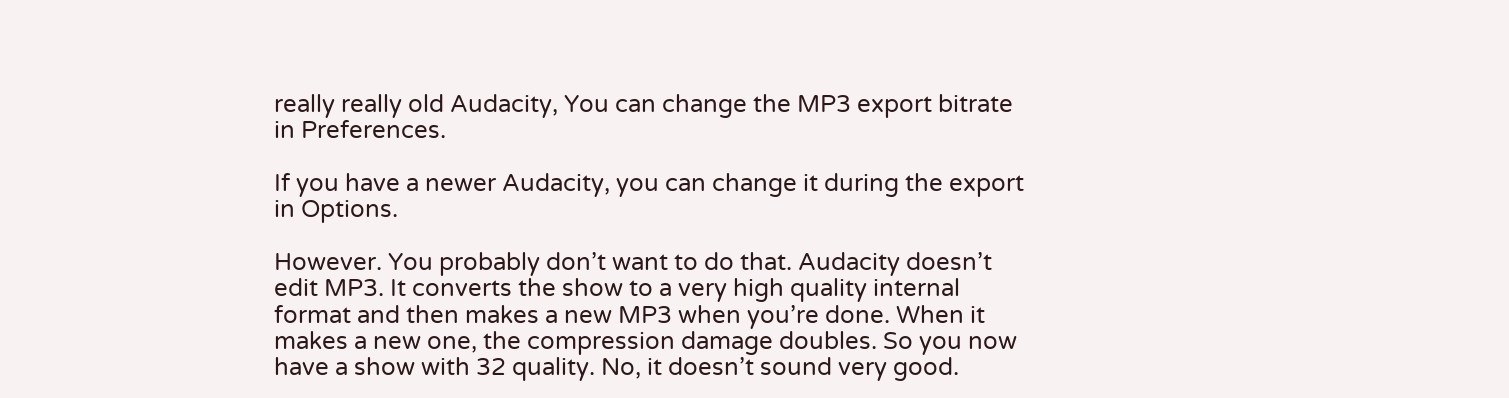really really old Audacity, You can change the MP3 export bitrate in Preferences.

If you have a newer Audacity, you can change it during the export in Options.

However. You probably don’t want to do that. Audacity doesn’t edit MP3. It converts the show to a very high quality internal format and then makes a new MP3 when you’re done. When it makes a new one, the compression damage doubles. So you now have a show with 32 quality. No, it doesn’t sound very good.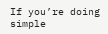If you’re doing simple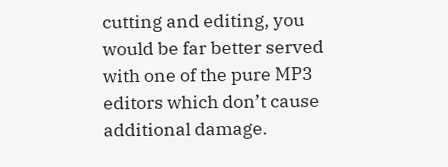cutting and editing, you would be far better served with one of the pure MP3 editors which don’t cause additional damage.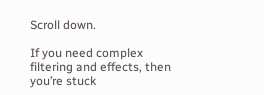Scroll down.

If you need complex filtering and effects, then you’re stuck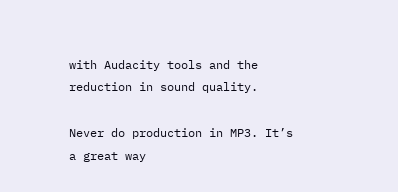with Audacity tools and the reduction in sound quality.

Never do production in MP3. It’s a great way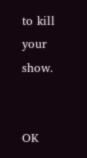to kill your show.


OK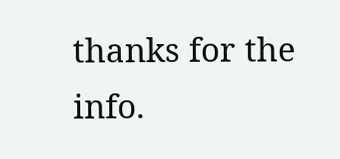thanks for the info.